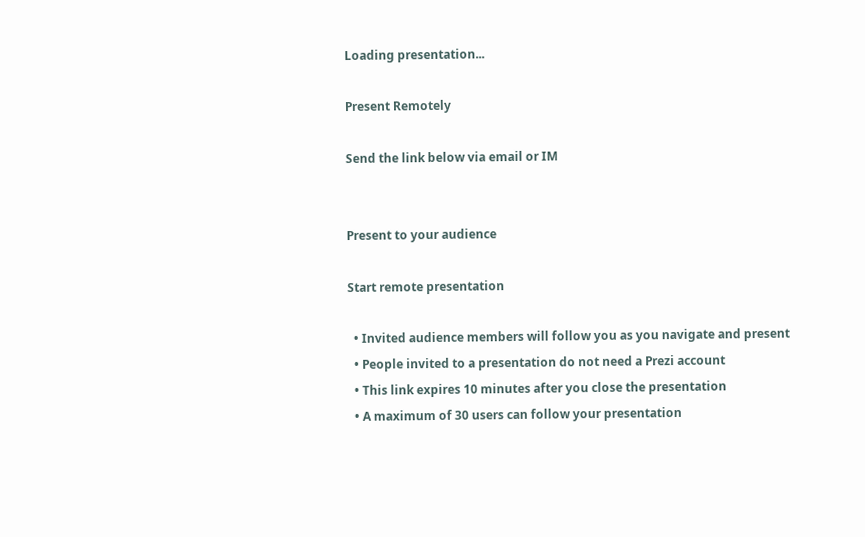Loading presentation...

Present Remotely

Send the link below via email or IM


Present to your audience

Start remote presentation

  • Invited audience members will follow you as you navigate and present
  • People invited to a presentation do not need a Prezi account
  • This link expires 10 minutes after you close the presentation
  • A maximum of 30 users can follow your presentation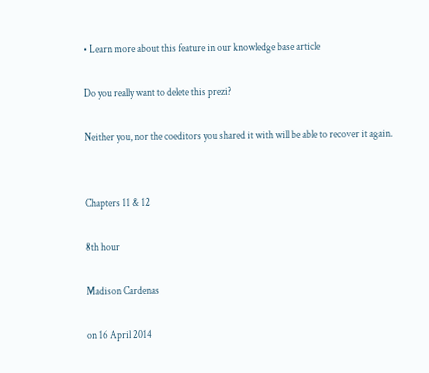• Learn more about this feature in our knowledge base article

Do you really want to delete this prezi?

Neither you, nor the coeditors you shared it with will be able to recover it again.


Chapters 11 & 12

8th hour

Madison Cardenas

on 16 April 2014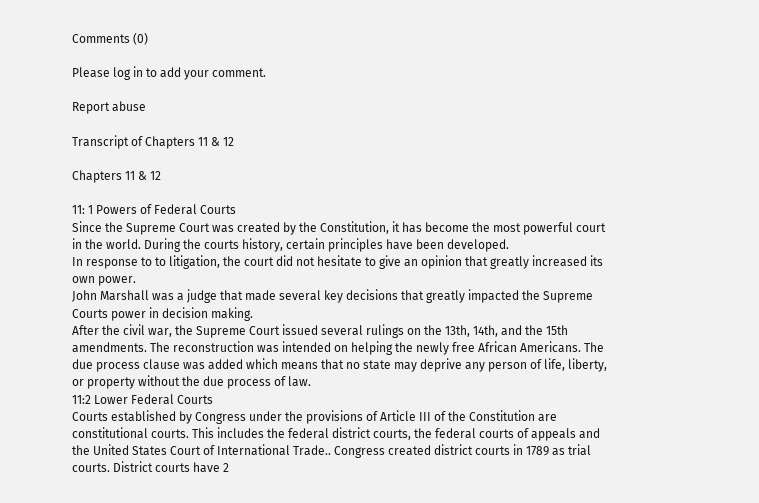Comments (0)

Please log in to add your comment.

Report abuse

Transcript of Chapters 11 & 12

Chapters 11 & 12

11: 1 Powers of Federal Courts
Since the Supreme Court was created by the Constitution, it has become the most powerful court in the world. During the courts history, certain principles have been developed.
In response to to litigation, the court did not hesitate to give an opinion that greatly increased its own power.
John Marshall was a judge that made several key decisions that greatly impacted the Supreme Courts power in decision making.
After the civil war, the Supreme Court issued several rulings on the 13th, 14th, and the 15th amendments. The reconstruction was intended on helping the newly free African Americans. The due process clause was added which means that no state may deprive any person of life, liberty, or property without the due process of law.
11:2 Lower Federal Courts
Courts established by Congress under the provisions of Article III of the Constitution are constitutional courts. This includes the federal district courts, the federal courts of appeals and the United States Court of International Trade.. Congress created district courts in 1789 as trial courts. District courts have 2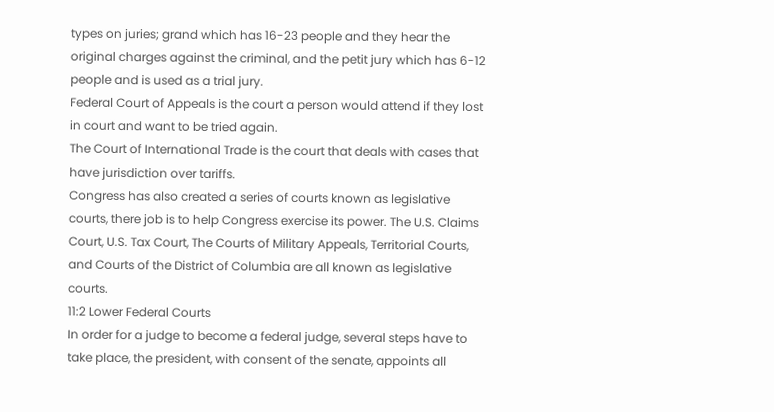types on juries; grand which has 16-23 people and they hear the original charges against the criminal, and the petit jury which has 6-12 people and is used as a trial jury.
Federal Court of Appeals is the court a person would attend if they lost in court and want to be tried again.
The Court of International Trade is the court that deals with cases that have jurisdiction over tariffs.
Congress has also created a series of courts known as legislative courts, there job is to help Congress exercise its power. The U.S. Claims Court, U.S. Tax Court, The Courts of Military Appeals, Territorial Courts, and Courts of the District of Columbia are all known as legislative courts.
11:2 Lower Federal Courts
In order for a judge to become a federal judge, several steps have to take place, the president, with consent of the senate, appoints all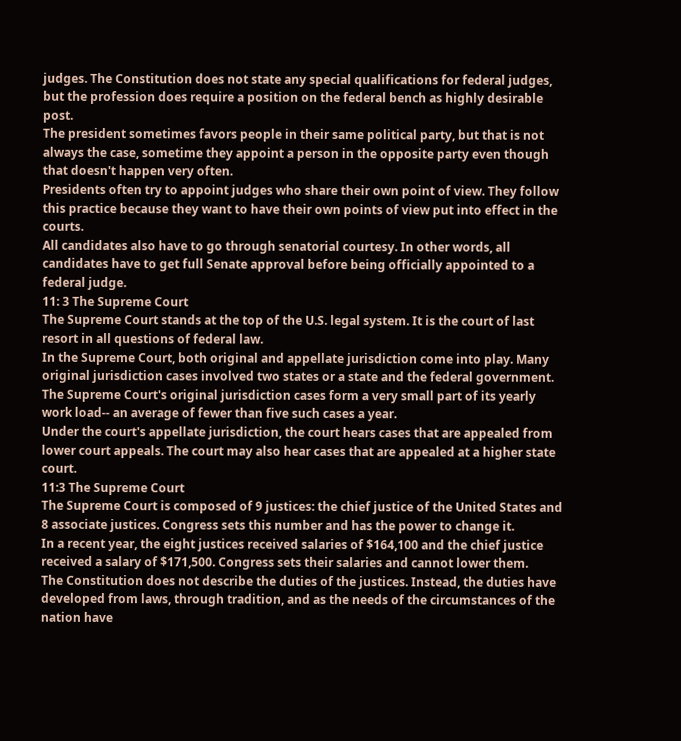judges. The Constitution does not state any special qualifications for federal judges, but the profession does require a position on the federal bench as highly desirable post.
The president sometimes favors people in their same political party, but that is not always the case, sometime they appoint a person in the opposite party even though that doesn't happen very often.
Presidents often try to appoint judges who share their own point of view. They follow this practice because they want to have their own points of view put into effect in the courts.
All candidates also have to go through senatorial courtesy. In other words, all candidates have to get full Senate approval before being officially appointed to a federal judge.
11: 3 The Supreme Court
The Supreme Court stands at the top of the U.S. legal system. It is the court of last resort in all questions of federal law.
In the Supreme Court, both original and appellate jurisdiction come into play. Many original jurisdiction cases involved two states or a state and the federal government. The Supreme Court's original jurisdiction cases form a very small part of its yearly work load-- an average of fewer than five such cases a year.
Under the court's appellate jurisdiction, the court hears cases that are appealed from lower court appeals. The court may also hear cases that are appealed at a higher state court.
11:3 The Supreme Court
The Supreme Court is composed of 9 justices: the chief justice of the United States and 8 associate justices. Congress sets this number and has the power to change it.
In a recent year, the eight justices received salaries of $164,100 and the chief justice received a salary of $171,500. Congress sets their salaries and cannot lower them.
The Constitution does not describe the duties of the justices. Instead, the duties have developed from laws, through tradition, and as the needs of the circumstances of the nation have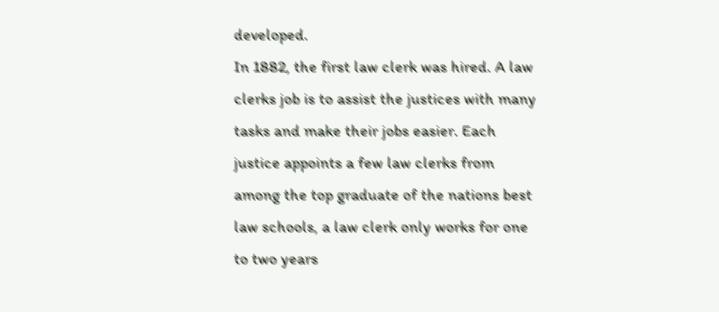developed.
In 1882, the first law clerk was hired. A law clerks job is to assist the justices with many tasks and make their jobs easier. Each justice appoints a few law clerks from among the top graduate of the nations best law schools, a law clerk only works for one to two years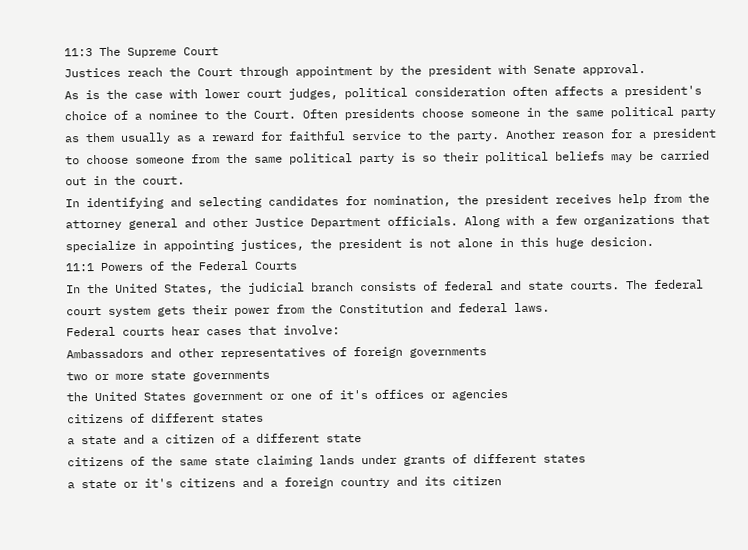11:3 The Supreme Court
Justices reach the Court through appointment by the president with Senate approval.
As is the case with lower court judges, political consideration often affects a president's choice of a nominee to the Court. Often presidents choose someone in the same political party as them usually as a reward for faithful service to the party. Another reason for a president to choose someone from the same political party is so their political beliefs may be carried out in the court.
In identifying and selecting candidates for nomination, the president receives help from the attorney general and other Justice Department officials. Along with a few organizations that specialize in appointing justices, the president is not alone in this huge desicion.
11:1 Powers of the Federal Courts
In the United States, the judicial branch consists of federal and state courts. The federal court system gets their power from the Constitution and federal laws.
Federal courts hear cases that involve:
Ambassadors and other representatives of foreign governments
two or more state governments
the United States government or one of it's offices or agencies
citizens of different states
a state and a citizen of a different state
citizens of the same state claiming lands under grants of different states
a state or it's citizens and a foreign country and its citizen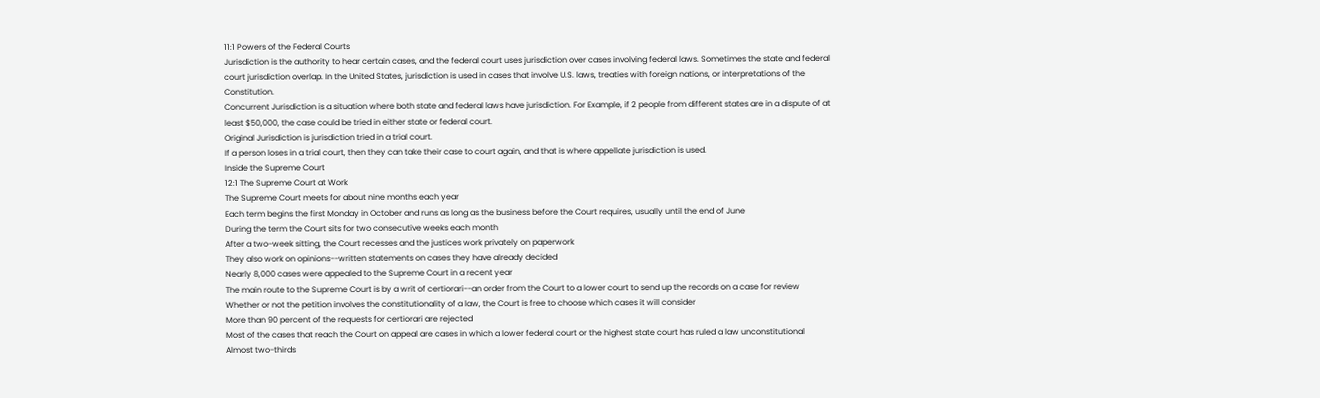11:1 Powers of the Federal Courts
Jurisdiction is the authority to hear certain cases, and the federal court uses jurisdiction over cases involving federal laws. Sometimes the state and federal court jurisdiction overlap. In the United States, jurisdiction is used in cases that involve U.S. laws, treaties with foreign nations, or interpretations of the Constitution.
Concurrent Jurisdiction is a situation where both state and federal laws have jurisdiction. For Example, if 2 people from different states are in a dispute of at least $50,000, the case could be tried in either state or federal court.
Original Jurisdiction is jurisdiction tried in a trial court.
If a person loses in a trial court, then they can take their case to court again, and that is where appellate jurisdiction is used.
Inside the Supreme Court
12:1 The Supreme Court at Work
The Supreme Court meets for about nine months each year
Each term begins the first Monday in October and runs as long as the business before the Court requires, usually until the end of June
During the term the Court sits for two consecutive weeks each month
After a two-week sitting, the Court recesses and the justices work privately on paperwork
They also work on opinions--written statements on cases they have already decided
Nearly 8,000 cases were appealed to the Supreme Court in a recent year
The main route to the Supreme Court is by a writ of certiorari--an order from the Court to a lower court to send up the records on a case for review
Whether or not the petition involves the constitutionality of a law, the Court is free to choose which cases it will consider
More than 90 percent of the requests for certiorari are rejected
Most of the cases that reach the Court on appeal are cases in which a lower federal court or the highest state court has ruled a law unconstitutional
Almost two-thirds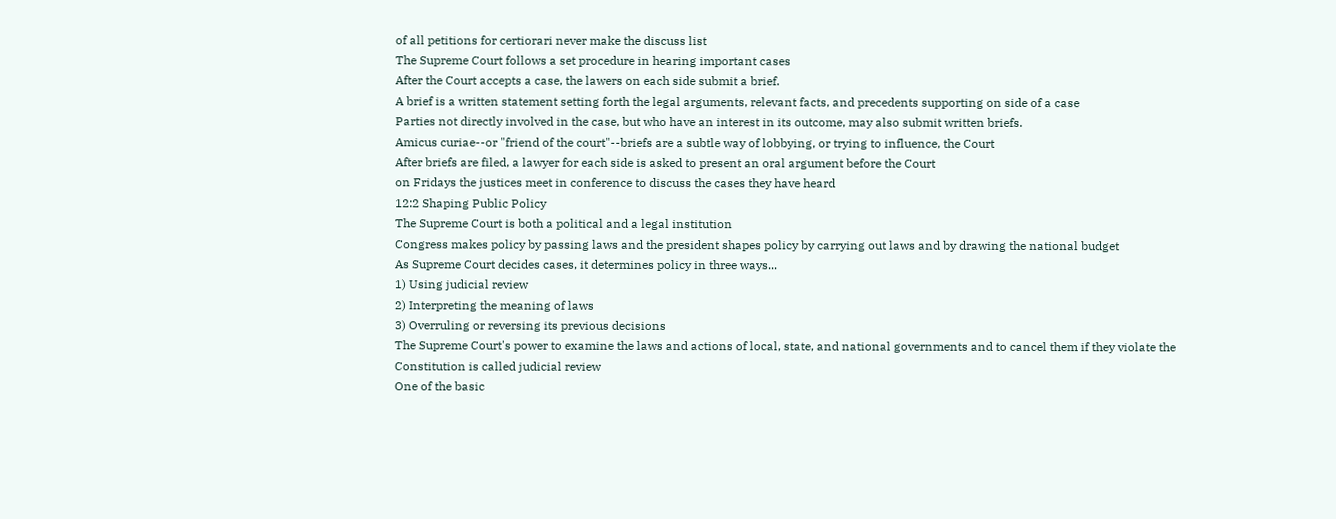of all petitions for certiorari never make the discuss list
The Supreme Court follows a set procedure in hearing important cases
After the Court accepts a case, the lawers on each side submit a brief.
A brief is a written statement setting forth the legal arguments, relevant facts, and precedents supporting on side of a case
Parties not directly involved in the case, but who have an interest in its outcome, may also submit written briefs.
Amicus curiae--or "friend of the court"--briefs are a subtle way of lobbying, or trying to influence, the Court
After briefs are filed, a lawyer for each side is asked to present an oral argument before the Court
on Fridays the justices meet in conference to discuss the cases they have heard
12:2 Shaping Public Policy
The Supreme Court is both a political and a legal institution
Congress makes policy by passing laws and the president shapes policy by carrying out laws and by drawing the national budget
As Supreme Court decides cases, it determines policy in three ways...
1) Using judicial review
2) Interpreting the meaning of laws
3) Overruling or reversing its previous decisions
The Supreme Court's power to examine the laws and actions of local, state, and national governments and to cancel them if they violate the Constitution is called judicial review
One of the basic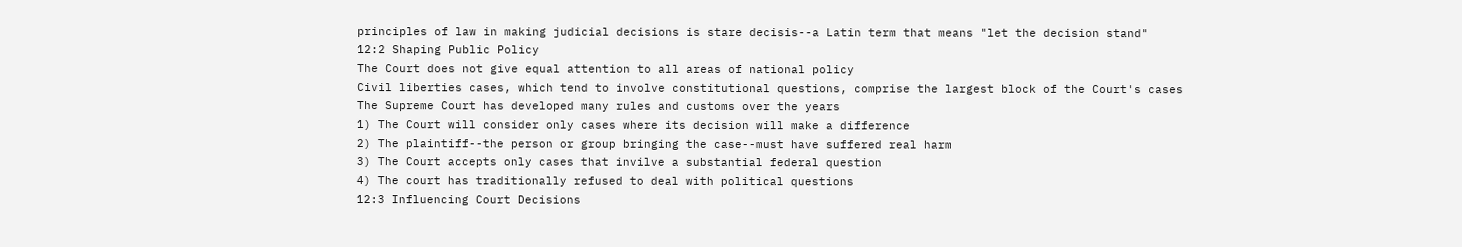principles of law in making judicial decisions is stare decisis--a Latin term that means "let the decision stand"
12:2 Shaping Public Policy
The Court does not give equal attention to all areas of national policy
Civil liberties cases, which tend to involve constitutional questions, comprise the largest block of the Court's cases
The Supreme Court has developed many rules and customs over the years
1) The Court will consider only cases where its decision will make a difference
2) The plaintiff--the person or group bringing the case--must have suffered real harm
3) The Court accepts only cases that invilve a substantial federal question
4) The court has traditionally refused to deal with political questions
12:3 Influencing Court Decisions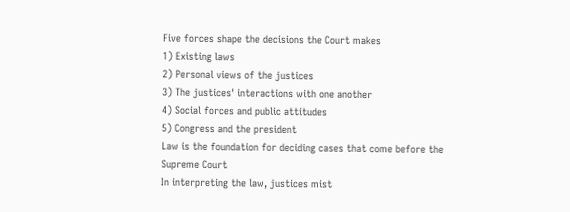Five forces shape the decisions the Court makes
1) Existing laws
2) Personal views of the justices
3) The justices' interactions with one another
4) Social forces and public attitudes
5) Congress and the president
Law is the foundation for deciding cases that come before the Supreme Court
In interpreting the law, justices mist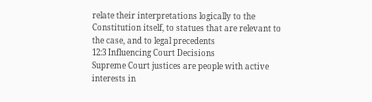relate their interpretations logically to the Constitution itself, to statues that are relevant to the case, and to legal precedents
12:3 Influencing Court Decisions
Supreme Court justices are people with active interests in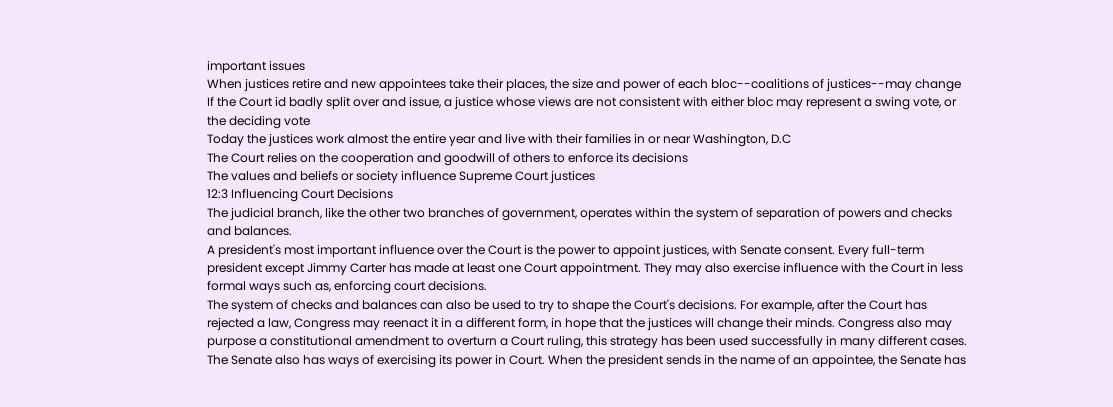important issues
When justices retire and new appointees take their places, the size and power of each bloc--coalitions of justices--may change
If the Court id badly split over and issue, a justice whose views are not consistent with either bloc may represent a swing vote, or the deciding vote
Today the justices work almost the entire year and live with their families in or near Washington, D.C
The Court relies on the cooperation and goodwill of others to enforce its decisions
The values and beliefs or society influence Supreme Court justices
12:3 Influencing Court Decisions
The judicial branch, like the other two branches of government, operates within the system of separation of powers and checks and balances.
A president's most important influence over the Court is the power to appoint justices, with Senate consent. Every full-term president except Jimmy Carter has made at least one Court appointment. They may also exercise influence with the Court in less formal ways such as, enforcing court decisions.
The system of checks and balances can also be used to try to shape the Court's decisions. For example, after the Court has rejected a law, Congress may reenact it in a different form, in hope that the justices will change their minds. Congress also may purpose a constitutional amendment to overturn a Court ruling, this strategy has been used successfully in many different cases.
The Senate also has ways of exercising its power in Court. When the president sends in the name of an appointee, the Senate has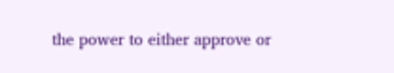the power to either approve or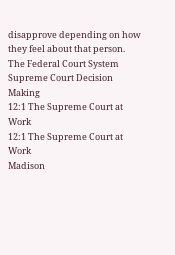disapprove depending on how they feel about that person.
The Federal Court System
Supreme Court Decision Making
12:1 The Supreme Court at Work
12:1 The Supreme Court at Work
Madison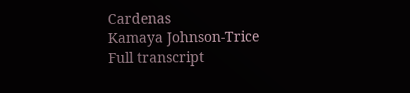Cardenas
Kamaya Johnson-Trice
Full transcript